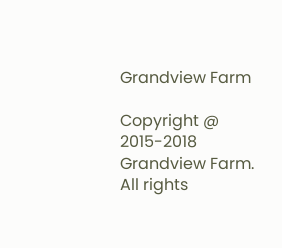Grandview Farm

Copyright @ 2015-2018 Grandview Farm. All rights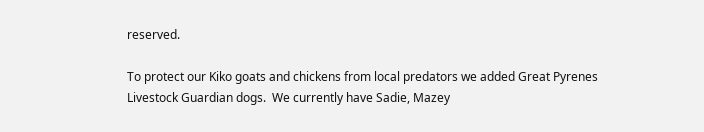reserved.

To protect our Kiko goats and chickens from local predators we added Great Pyrenes Livestock Guardian dogs.  We currently have Sadie, Mazey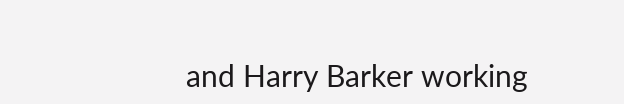and Harry Barker working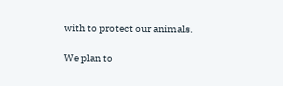with to protect our animals.

We plan to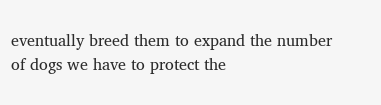eventually breed them to expand the number of dogs we have to protect the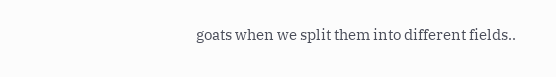goats when we split them into different fields..